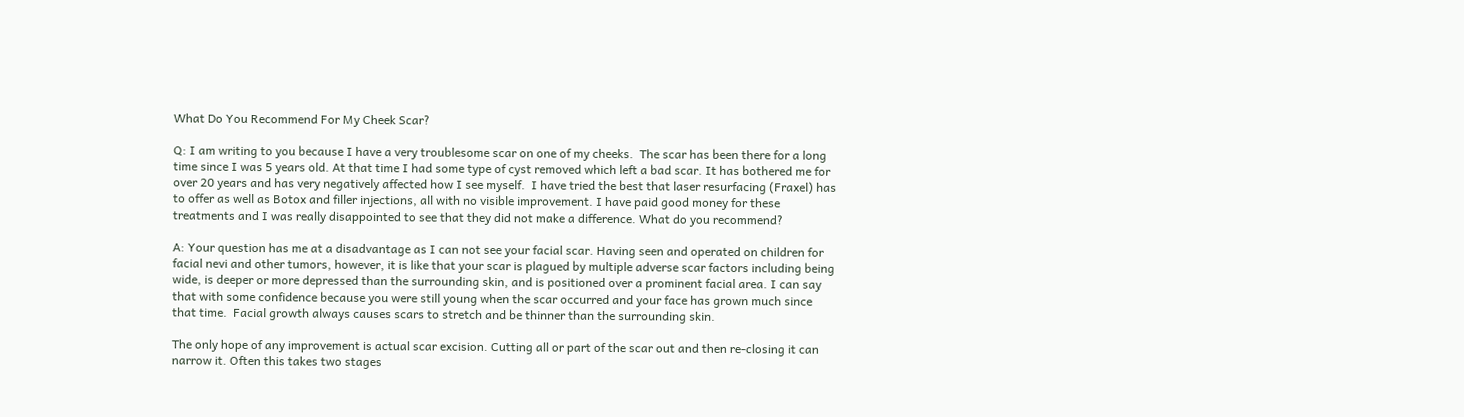What Do You Recommend For My Cheek Scar?

Q: I am writing to you because I have a very troublesome scar on one of my cheeks.  The scar has been there for a long time since I was 5 years old. At that time I had some type of cyst removed which left a bad scar. It has bothered me for over 20 years and has very negatively affected how I see myself.  I have tried the best that laser resurfacing (Fraxel) has to offer as well as Botox and filler injections, all with no visible improvement. I have paid good money for these treatments and I was really disappointed to see that they did not make a difference. What do you recommend?

A: Your question has me at a disadvantage as I can not see your facial scar. Having seen and operated on children for facial nevi and other tumors, however, it is like that your scar is plagued by multiple adverse scar factors including being wide, is deeper or more depressed than the surrounding skin, and is positioned over a prominent facial area. I can say that with some confidence because you were still young when the scar occurred and your face has grown much since that time.  Facial growth always causes scars to stretch and be thinner than the surrounding skin.

The only hope of any improvement is actual scar excision. Cutting all or part of the scar out and then re-closing it can narrow it. Often this takes two stages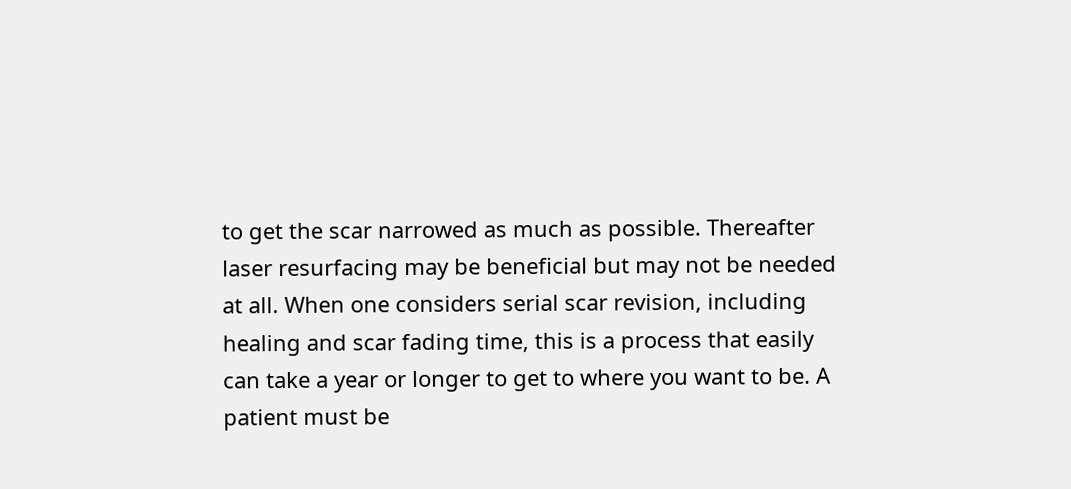to get the scar narrowed as much as possible. Thereafter laser resurfacing may be beneficial but may not be needed at all. When one considers serial scar revision, including healing and scar fading time, this is a process that easily can take a year or longer to get to where you want to be. A patient must be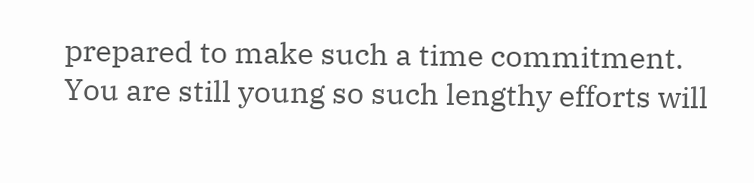prepared to make such a time commitment. You are still young so such lengthy efforts will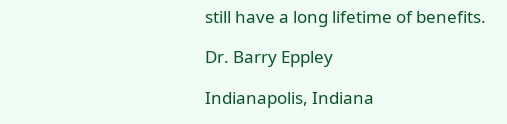still have a long lifetime of benefits.

Dr. Barry Eppley

Indianapolis, Indiana